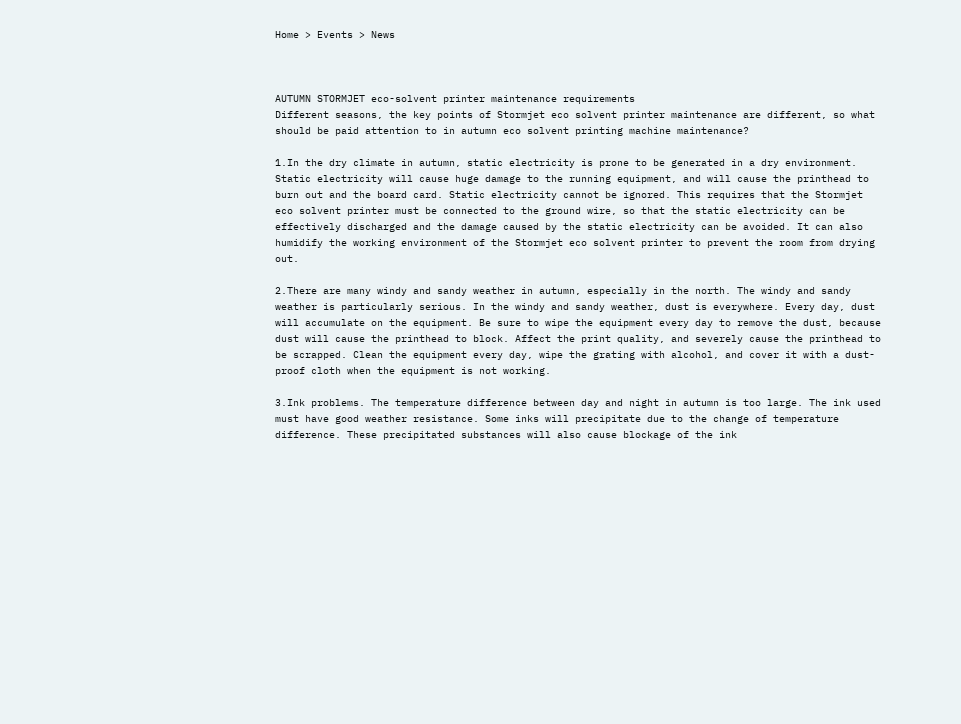Home > Events > News



AUTUMN STORMJET eco-solvent printer maintenance requirements
Different seasons, the key points of Stormjet eco solvent printer maintenance are different, so what should be paid attention to in autumn eco solvent printing machine maintenance?

1.In the dry climate in autumn, static electricity is prone to be generated in a dry environment. Static electricity will cause huge damage to the running equipment, and will cause the printhead to burn out and the board card. Static electricity cannot be ignored. This requires that the Stormjet eco solvent printer must be connected to the ground wire, so that the static electricity can be effectively discharged and the damage caused by the static electricity can be avoided. It can also humidify the working environment of the Stormjet eco solvent printer to prevent the room from drying out.

2.There are many windy and sandy weather in autumn, especially in the north. The windy and sandy weather is particularly serious. In the windy and sandy weather, dust is everywhere. Every day, dust will accumulate on the equipment. Be sure to wipe the equipment every day to remove the dust, because dust will cause the printhead to block. Affect the print quality, and severely cause the printhead to be scrapped. Clean the equipment every day, wipe the grating with alcohol, and cover it with a dust-proof cloth when the equipment is not working.

3.Ink problems. The temperature difference between day and night in autumn is too large. The ink used must have good weather resistance. Some inks will precipitate due to the change of temperature difference. These precipitated substances will also cause blockage of the ink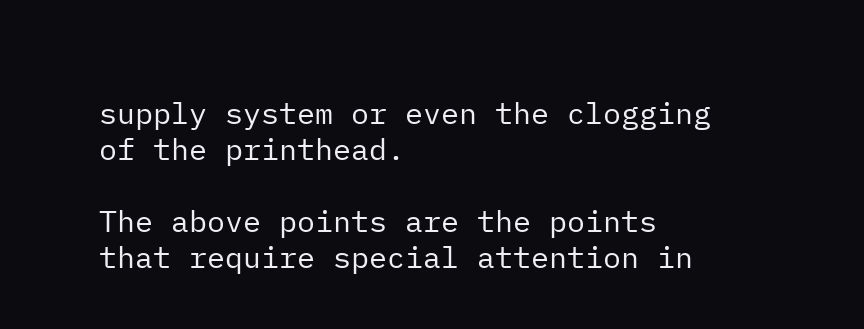supply system or even the clogging of the printhead.

The above points are the points that require special attention in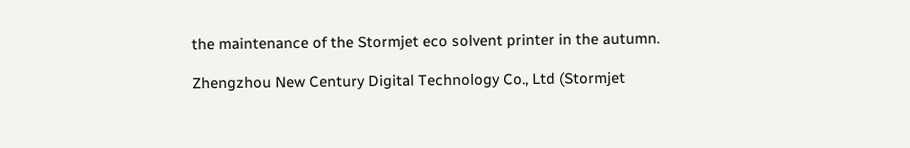the maintenance of the Stormjet eco solvent printer in the autumn.

Zhengzhou New Century Digital Technology Co., Ltd (Stormjet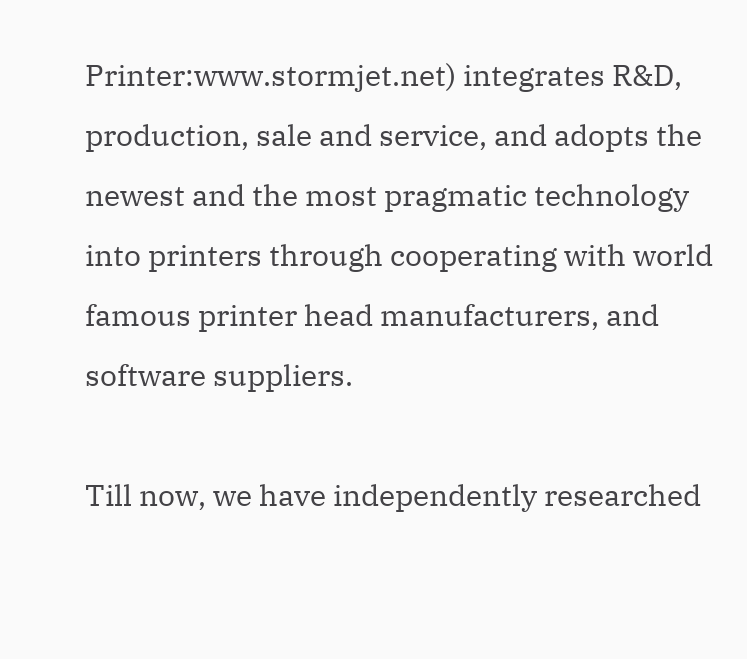Printer:www.stormjet.net) integrates R&D, production, sale and service, and adopts the newest and the most pragmatic technology into printers through cooperating with world famous printer head manufacturers, and software suppliers.

Till now, we have independently researched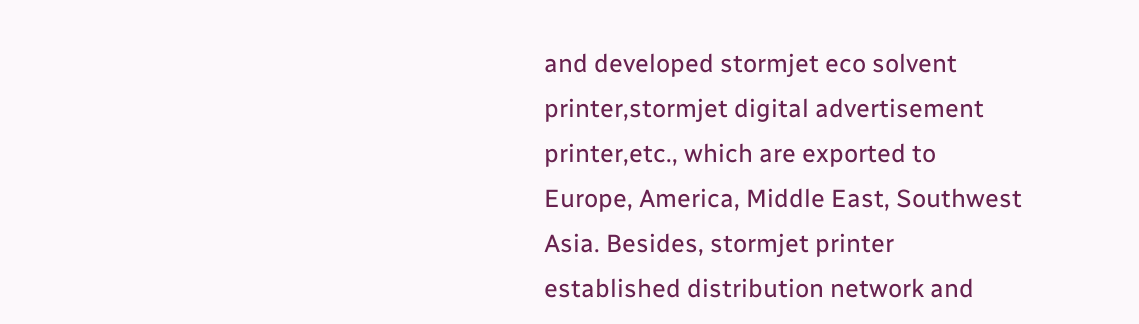and developed stormjet eco solvent printer,stormjet digital advertisement printer,etc., which are exported to Europe, America, Middle East, Southwest Asia. Besides, stormjet printer established distribution network and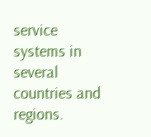service systems in several countries and regions.